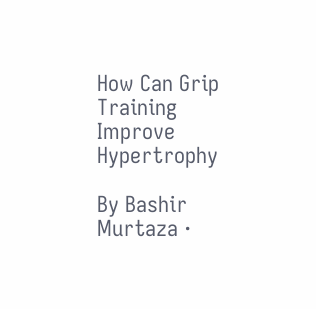How Can Grip Training Improve Hypertrophy

By Bashir Murtaza ·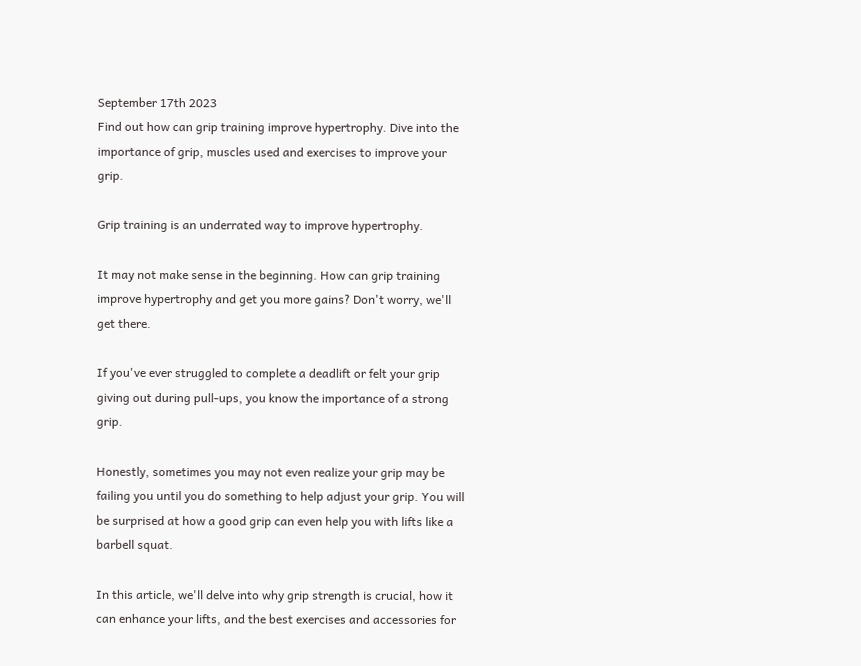September 17th 2023
Find out how can grip training improve hypertrophy. Dive into the importance of grip, muscles used and exercises to improve your grip.

Grip training is an underrated way to improve hypertrophy.

It may not make sense in the beginning. How can grip training improve hypertrophy and get you more gains? Don't worry, we'll get there.

If you've ever struggled to complete a deadlift or felt your grip giving out during pull-ups, you know the importance of a strong grip.

Honestly, sometimes you may not even realize your grip may be failing you until you do something to help adjust your grip. You will be surprised at how a good grip can even help you with lifts like a barbell squat.

In this article, we'll delve into why grip strength is crucial, how it can enhance your lifts, and the best exercises and accessories for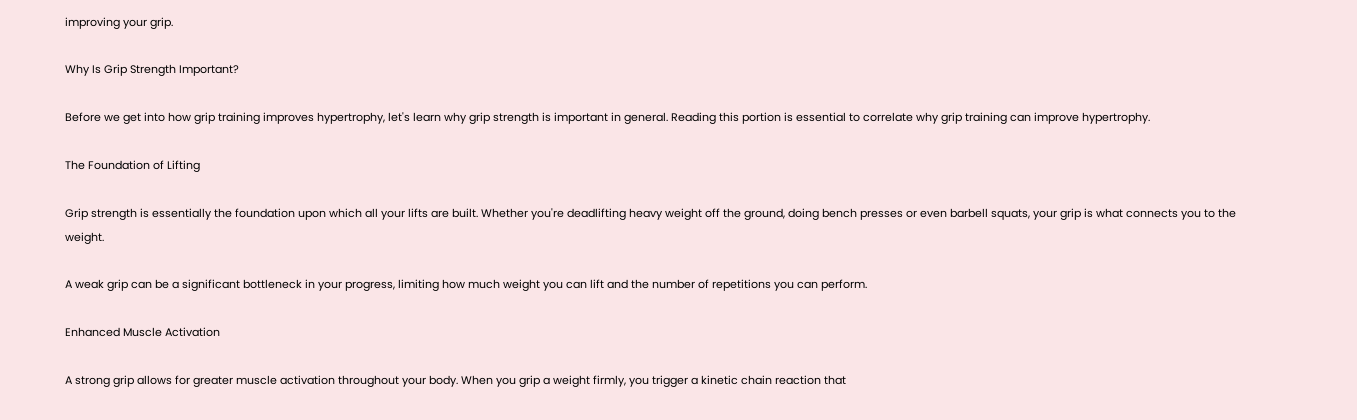improving your grip.

Why Is Grip Strength Important?

Before we get into how grip training improves hypertrophy, let's learn why grip strength is important in general. Reading this portion is essential to correlate why grip training can improve hypertrophy.

The Foundation of Lifting

Grip strength is essentially the foundation upon which all your lifts are built. Whether you're deadlifting heavy weight off the ground, doing bench presses or even barbell squats, your grip is what connects you to the weight.

A weak grip can be a significant bottleneck in your progress, limiting how much weight you can lift and the number of repetitions you can perform.

Enhanced Muscle Activation

A strong grip allows for greater muscle activation throughout your body. When you grip a weight firmly, you trigger a kinetic chain reaction that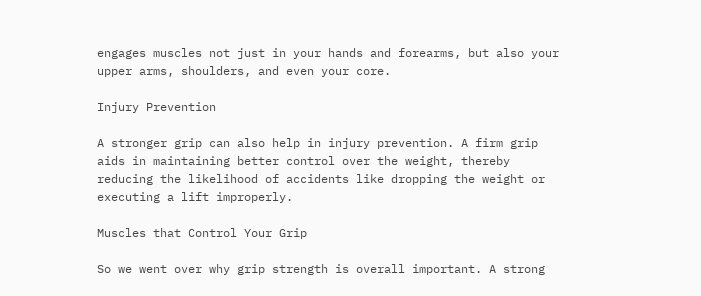engages muscles not just in your hands and forearms, but also your upper arms, shoulders, and even your core.

Injury Prevention

A stronger grip can also help in injury prevention. A firm grip aids in maintaining better control over the weight, thereby reducing the likelihood of accidents like dropping the weight or executing a lift improperly.

Muscles that Control Your Grip

So we went over why grip strength is overall important. A strong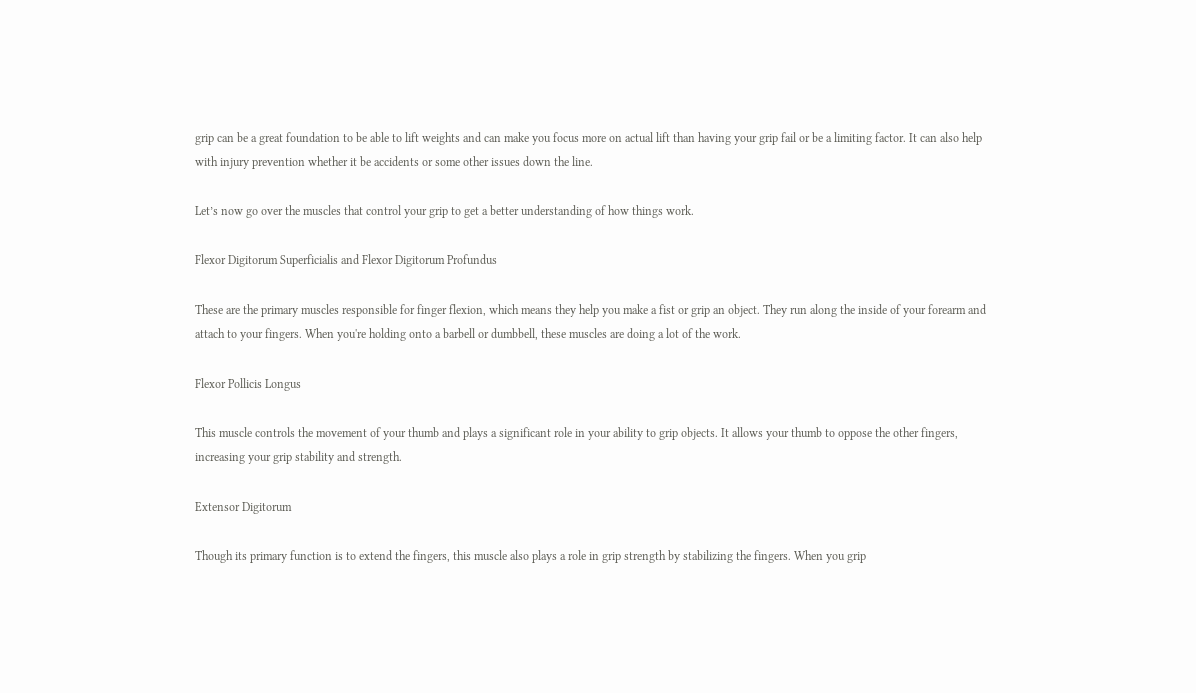grip can be a great foundation to be able to lift weights and can make you focus more on actual lift than having your grip fail or be a limiting factor. It can also help with injury prevention whether it be accidents or some other issues down the line.

Let’s now go over the muscles that control your grip to get a better understanding of how things work.

Flexor Digitorum Superficialis and Flexor Digitorum Profundus

These are the primary muscles responsible for finger flexion, which means they help you make a fist or grip an object. They run along the inside of your forearm and attach to your fingers. When you're holding onto a barbell or dumbbell, these muscles are doing a lot of the work.

Flexor Pollicis Longus

This muscle controls the movement of your thumb and plays a significant role in your ability to grip objects. It allows your thumb to oppose the other fingers, increasing your grip stability and strength.

Extensor Digitorum

Though its primary function is to extend the fingers, this muscle also plays a role in grip strength by stabilizing the fingers. When you grip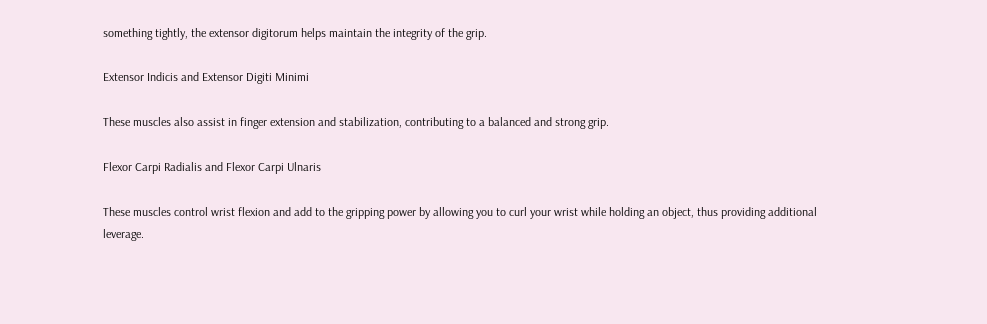something tightly, the extensor digitorum helps maintain the integrity of the grip.

Extensor Indicis and Extensor Digiti Minimi

These muscles also assist in finger extension and stabilization, contributing to a balanced and strong grip.

Flexor Carpi Radialis and Flexor Carpi Ulnaris

These muscles control wrist flexion and add to the gripping power by allowing you to curl your wrist while holding an object, thus providing additional leverage.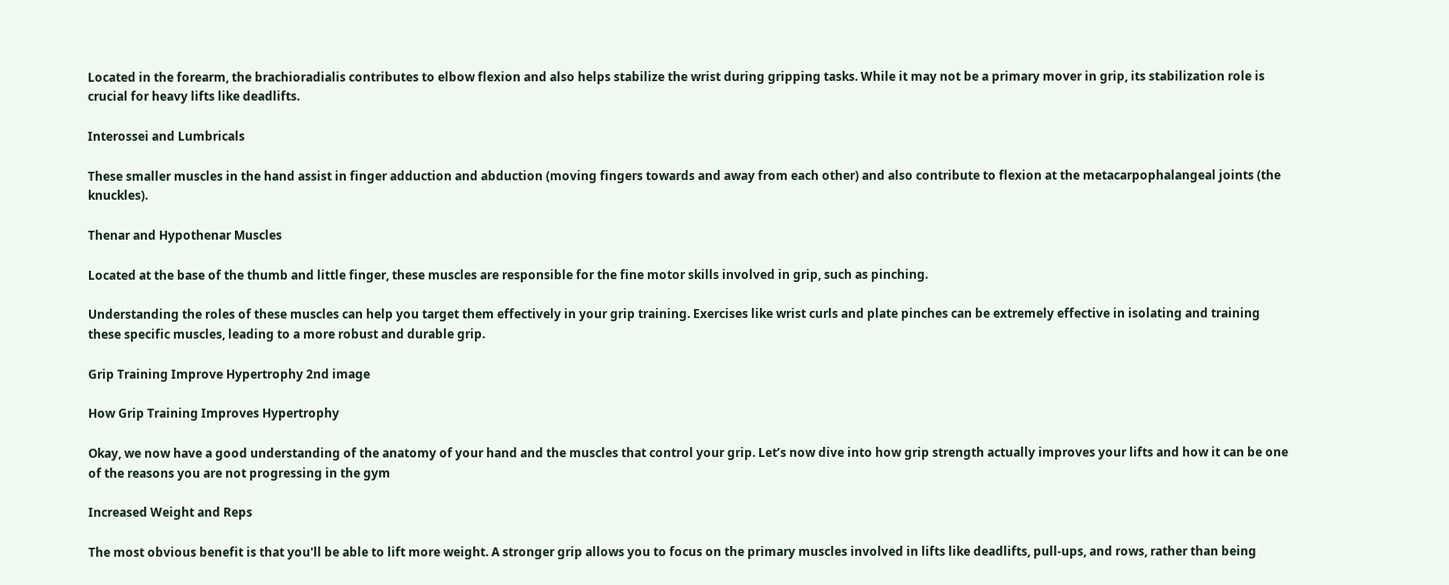Located in the forearm, the brachioradialis contributes to elbow flexion and also helps stabilize the wrist during gripping tasks. While it may not be a primary mover in grip, its stabilization role is crucial for heavy lifts like deadlifts.

Interossei and Lumbricals

These smaller muscles in the hand assist in finger adduction and abduction (moving fingers towards and away from each other) and also contribute to flexion at the metacarpophalangeal joints (the knuckles).

Thenar and Hypothenar Muscles

Located at the base of the thumb and little finger, these muscles are responsible for the fine motor skills involved in grip, such as pinching.

Understanding the roles of these muscles can help you target them effectively in your grip training. Exercises like wrist curls and plate pinches can be extremely effective in isolating and training these specific muscles, leading to a more robust and durable grip.

Grip Training Improve Hypertrophy 2nd image

How Grip Training Improves Hypertrophy

Okay, we now have a good understanding of the anatomy of your hand and the muscles that control your grip. Let’s now dive into how grip strength actually improves your lifts and how it can be one of the reasons you are not progressing in the gym

Increased Weight and Reps

The most obvious benefit is that you'll be able to lift more weight. A stronger grip allows you to focus on the primary muscles involved in lifts like deadlifts, pull-ups, and rows, rather than being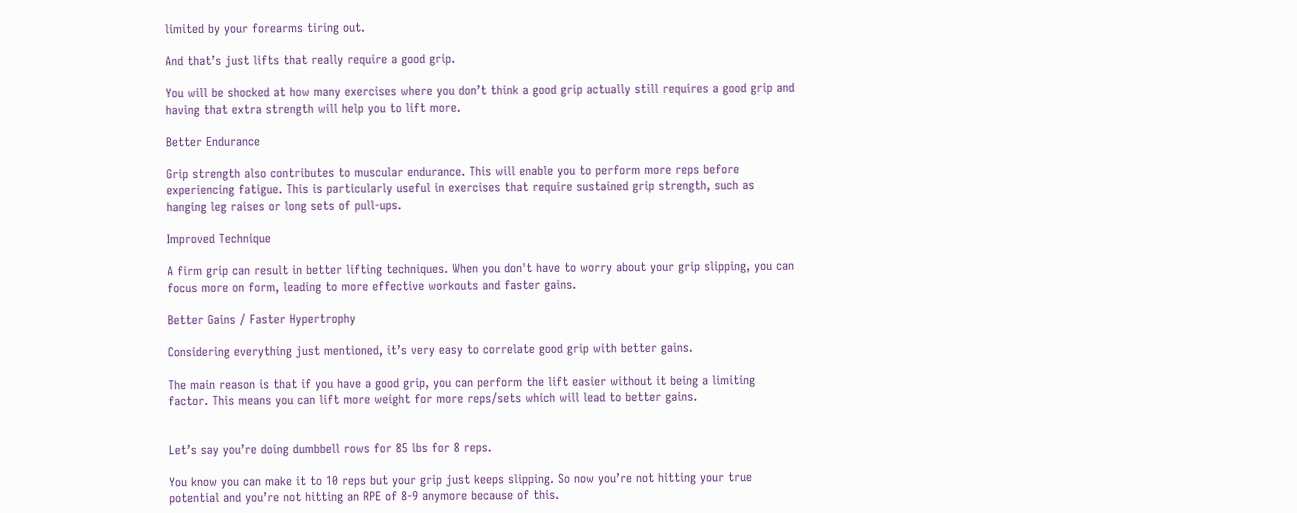limited by your forearms tiring out.

And that’s just lifts that really require a good grip.

You will be shocked at how many exercises where you don’t think a good grip actually still requires a good grip and having that extra strength will help you to lift more.

Better Endurance

Grip strength also contributes to muscular endurance. This will enable you to perform more reps before experiencing fatigue. This is particularly useful in exercises that require sustained grip strength, such as hanging leg raises or long sets of pull-ups.

Improved Technique

A firm grip can result in better lifting techniques. When you don't have to worry about your grip slipping, you can focus more on form, leading to more effective workouts and faster gains.

Better Gains / Faster Hypertrophy

Considering everything just mentioned, it’s very easy to correlate good grip with better gains.

The main reason is that if you have a good grip, you can perform the lift easier without it being a limiting factor. This means you can lift more weight for more reps/sets which will lead to better gains.


Let’s say you’re doing dumbbell rows for 85 lbs for 8 reps.

You know you can make it to 10 reps but your grip just keeps slipping. So now you’re not hitting your true potential and you’re not hitting an RPE of 8-9 anymore because of this.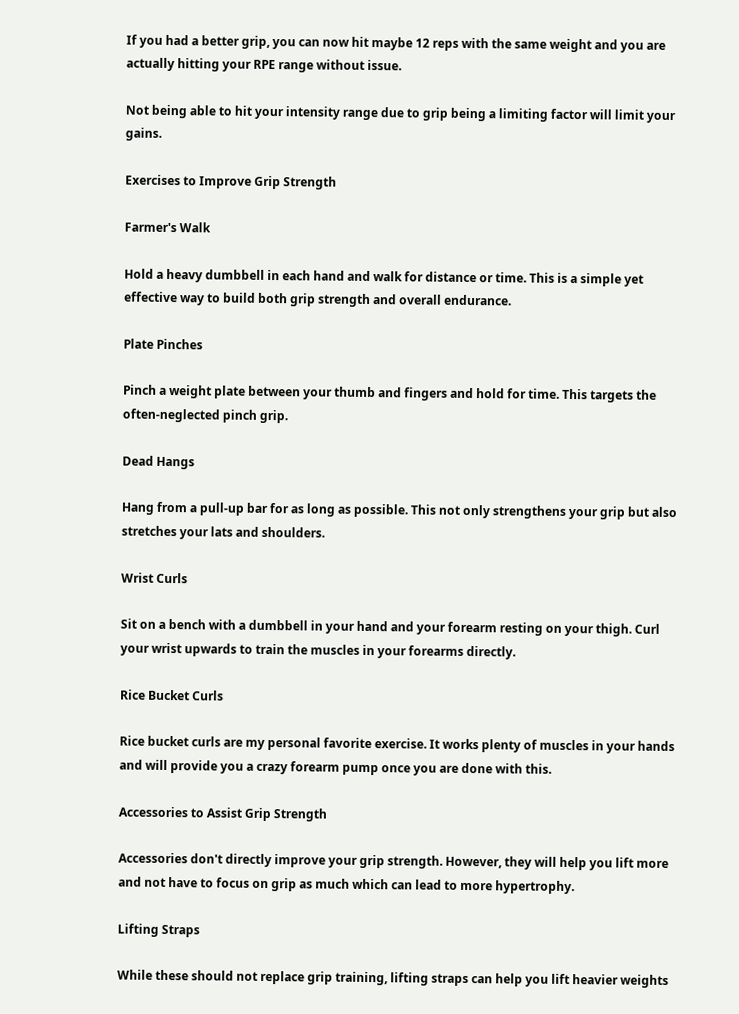If you had a better grip, you can now hit maybe 12 reps with the same weight and you are actually hitting your RPE range without issue.

Not being able to hit your intensity range due to grip being a limiting factor will limit your gains.

Exercises to Improve Grip Strength

Farmer's Walk

Hold a heavy dumbbell in each hand and walk for distance or time. This is a simple yet effective way to build both grip strength and overall endurance.

Plate Pinches

Pinch a weight plate between your thumb and fingers and hold for time. This targets the often-neglected pinch grip.

Dead Hangs

Hang from a pull-up bar for as long as possible. This not only strengthens your grip but also stretches your lats and shoulders.

Wrist Curls

Sit on a bench with a dumbbell in your hand and your forearm resting on your thigh. Curl your wrist upwards to train the muscles in your forearms directly.

Rice Bucket Curls

Rice bucket curls are my personal favorite exercise. It works plenty of muscles in your hands and will provide you a crazy forearm pump once you are done with this.

Accessories to Assist Grip Strength

Accessories don't directly improve your grip strength. However, they will help you lift more and not have to focus on grip as much which can lead to more hypertrophy.

Lifting Straps

While these should not replace grip training, lifting straps can help you lift heavier weights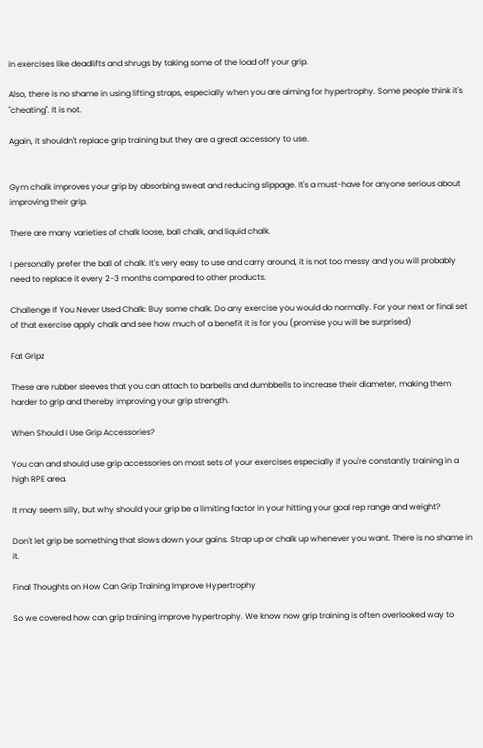in exercises like deadlifts and shrugs by taking some of the load off your grip.

Also, there is no shame in using lifting straps, especially when you are aiming for hypertrophy. Some people think it's "cheating". It is not.

Again, it shouldn't replace grip training but they are a great accessory to use.


Gym chalk improves your grip by absorbing sweat and reducing slippage. It's a must-have for anyone serious about improving their grip.

There are many varieties of chalk loose, ball chalk, and liquid chalk.

I personally prefer the ball of chalk. It's very easy to use and carry around, it is not too messy and you will probably need to replace it every 2-3 months compared to other products.

Challenge If You Never Used Chalk: Buy some chalk. Do any exercise you would do normally. For your next or final set of that exercise apply chalk and see how much of a benefit it is for you (promise you will be surprised)

Fat Gripz

These are rubber sleeves that you can attach to barbells and dumbbells to increase their diameter, making them harder to grip and thereby improving your grip strength.

When Should I Use Grip Accessories?

You can and should use grip accessories on most sets of your exercises especially if you're constantly training in a high RPE area.

It may seem silly, but why should your grip be a limiting factor in your hitting your goal rep range and weight?

Don't let grip be something that slows down your gains. Strap up or chalk up whenever you want. There is no shame in it.

Final Thoughts on How Can Grip Training Improve Hypertrophy

So we covered how can grip training improve hypertrophy. We know now grip training is often overlooked way to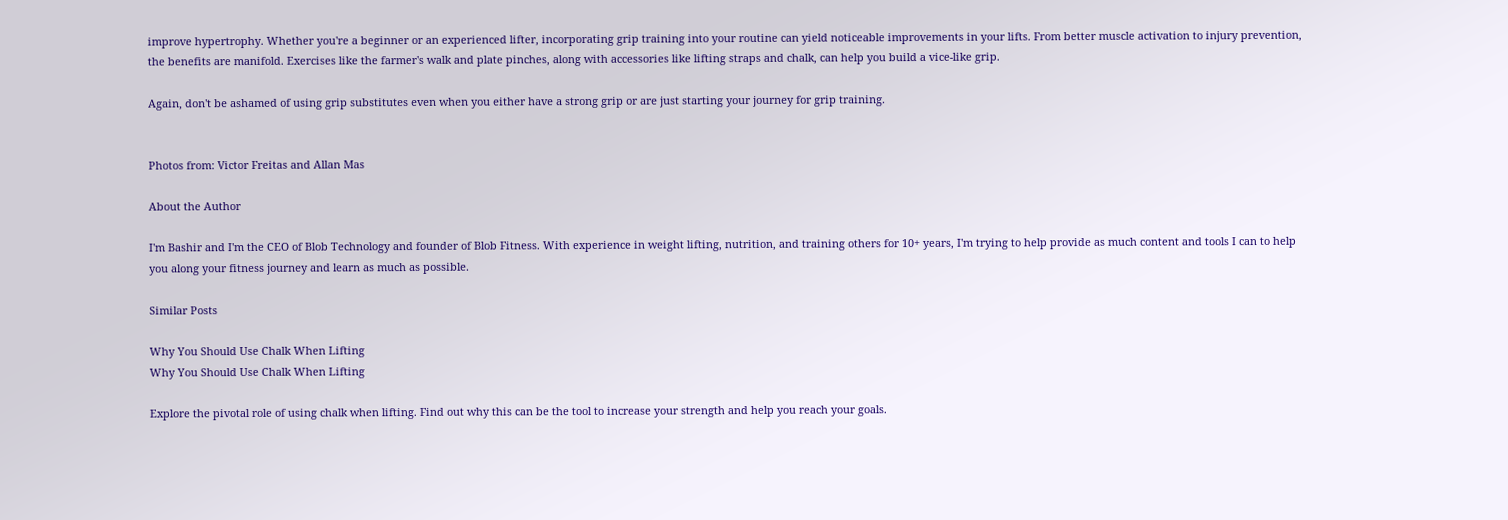improve hypertrophy. Whether you're a beginner or an experienced lifter, incorporating grip training into your routine can yield noticeable improvements in your lifts. From better muscle activation to injury prevention, the benefits are manifold. Exercises like the farmer's walk and plate pinches, along with accessories like lifting straps and chalk, can help you build a vice-like grip.

Again, don't be ashamed of using grip substitutes even when you either have a strong grip or are just starting your journey for grip training.


Photos from: Victor Freitas and Allan Mas

About the Author

I'm Bashir and I'm the CEO of Blob Technology and founder of Blob Fitness. With experience in weight lifting, nutrition, and training others for 10+ years, I'm trying to help provide as much content and tools I can to help you along your fitness journey and learn as much as possible.

Similar Posts

Why You Should Use Chalk When Lifting
Why You Should Use Chalk When Lifting

Explore the pivotal role of using chalk when lifting. Find out why this can be the tool to increase your strength and help you reach your goals.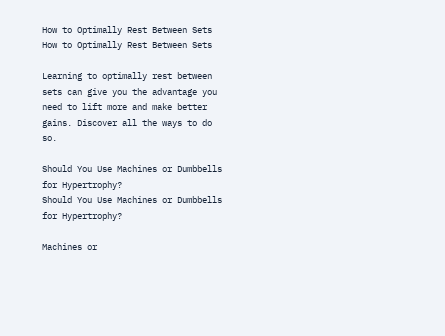How to Optimally Rest Between Sets
How to Optimally Rest Between Sets

Learning to optimally rest between sets can give you the advantage you need to lift more and make better gains. Discover all the ways to do so.

Should You Use Machines or Dumbbells for Hypertrophy?
Should You Use Machines or Dumbbells for Hypertrophy?

Machines or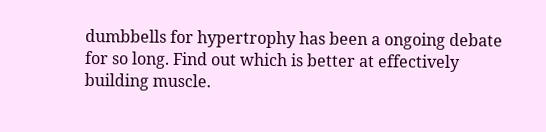dumbbells for hypertrophy has been a ongoing debate for so long. Find out which is better at effectively building muscle.